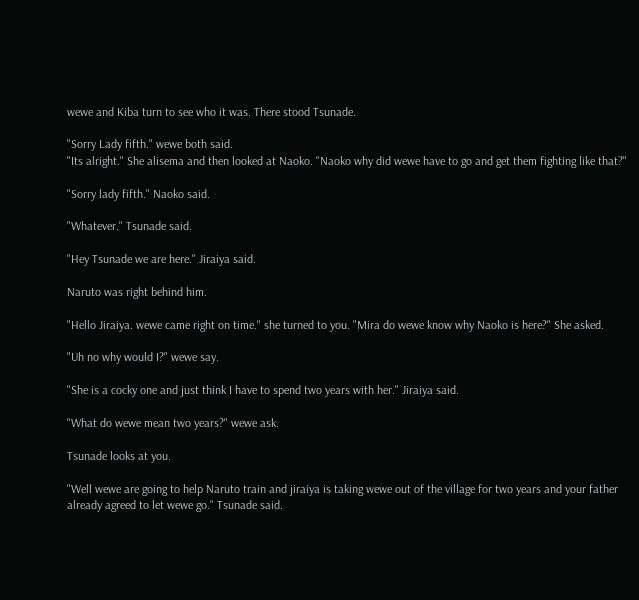wewe and Kiba turn to see who it was. There stood Tsunade.

"Sorry Lady fifth." wewe both said.
"Its alright." She alisema and then looked at Naoko. "Naoko why did wewe have to go and get them fighting like that?"

"Sorry lady fifth." Naoko said.

"Whatever." Tsunade said.

"Hey Tsunade we are here." Jiraiya said.

Naruto was right behind him.

"Hello Jiraiya. wewe came right on time." she turned to you. "Mira do wewe know why Naoko is here?" She asked.

"Uh no why would I?" wewe say.

"She is a cocky one and just think I have to spend two years with her." Jiraiya said.

"What do wewe mean two years?" wewe ask.

Tsunade looks at you.

"Well wewe are going to help Naruto train and jiraiya is taking wewe out of the village for two years and your father already agreed to let wewe go." Tsunade said.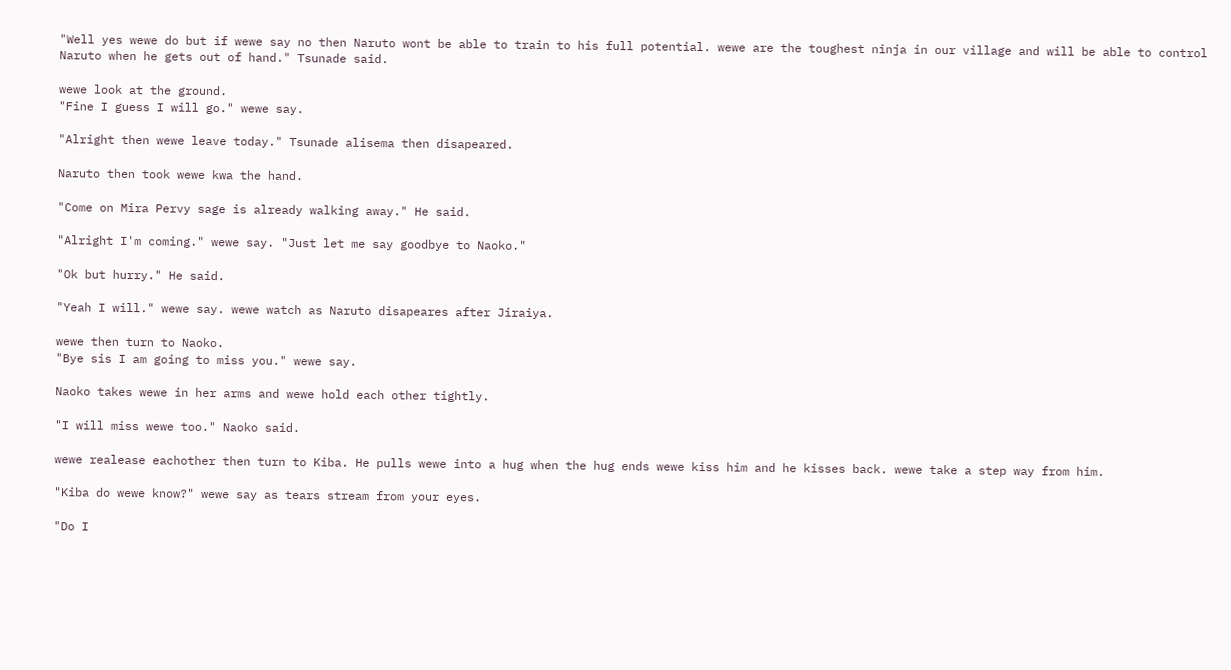"Well yes wewe do but if wewe say no then Naruto wont be able to train to his full potential. wewe are the toughest ninja in our village and will be able to control Naruto when he gets out of hand." Tsunade said.

wewe look at the ground.
"Fine I guess I will go." wewe say.

"Alright then wewe leave today." Tsunade alisema then disapeared.

Naruto then took wewe kwa the hand.

"Come on Mira Pervy sage is already walking away." He said.

"Alright I'm coming." wewe say. "Just let me say goodbye to Naoko."

"Ok but hurry." He said.

"Yeah I will." wewe say. wewe watch as Naruto disapeares after Jiraiya.

wewe then turn to Naoko.
"Bye sis I am going to miss you." wewe say.

Naoko takes wewe in her arms and wewe hold each other tightly.

"I will miss wewe too." Naoko said.

wewe realease eachother then turn to Kiba. He pulls wewe into a hug when the hug ends wewe kiss him and he kisses back. wewe take a step way from him.

"Kiba do wewe know?" wewe say as tears stream from your eyes.

"Do I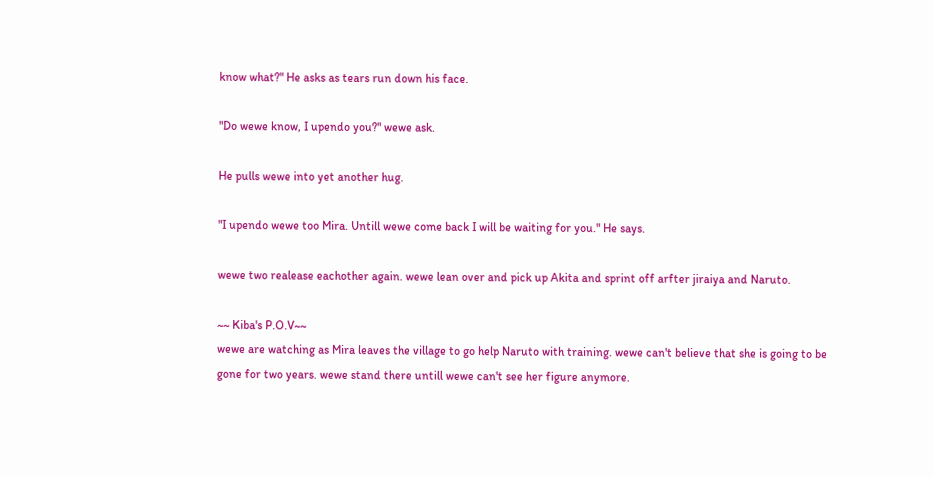know what?" He asks as tears run down his face.

"Do wewe know, I upendo you?" wewe ask.

He pulls wewe into yet another hug.

"I upendo wewe too Mira. Untill wewe come back I will be waiting for you." He says.

wewe two realease eachother again. wewe lean over and pick up Akita and sprint off arfter jiraiya and Naruto.

~~ Kiba's P.O.V~~
wewe are watching as Mira leaves the village to go help Naruto with training. wewe can't believe that she is going to be gone for two years. wewe stand there untill wewe can't see her figure anymore.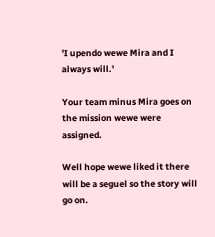'I upendo wewe Mira and I always will.'

Your team minus Mira goes on the mission wewe were assigned.

Well hope wewe liked it there will be a seguel so the story will go on.